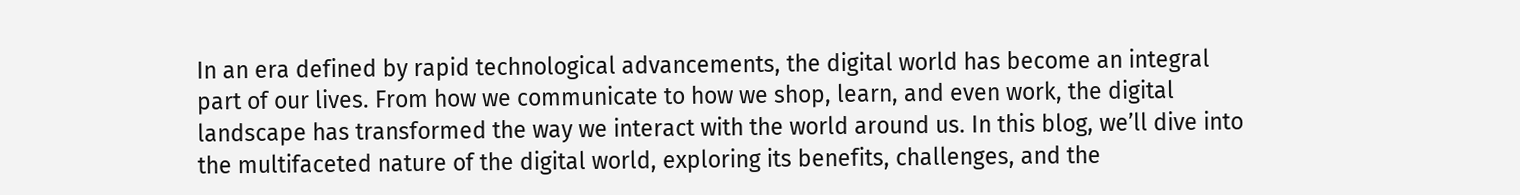In an era defined by rapid technological advancements, the digital world has become an integral part of our lives. From how we communicate to how we shop, learn, and even work, the digital landscape has transformed the way we interact with the world around us. In this blog, we’ll dive into the multifaceted nature of the digital world, exploring its benefits, challenges, and the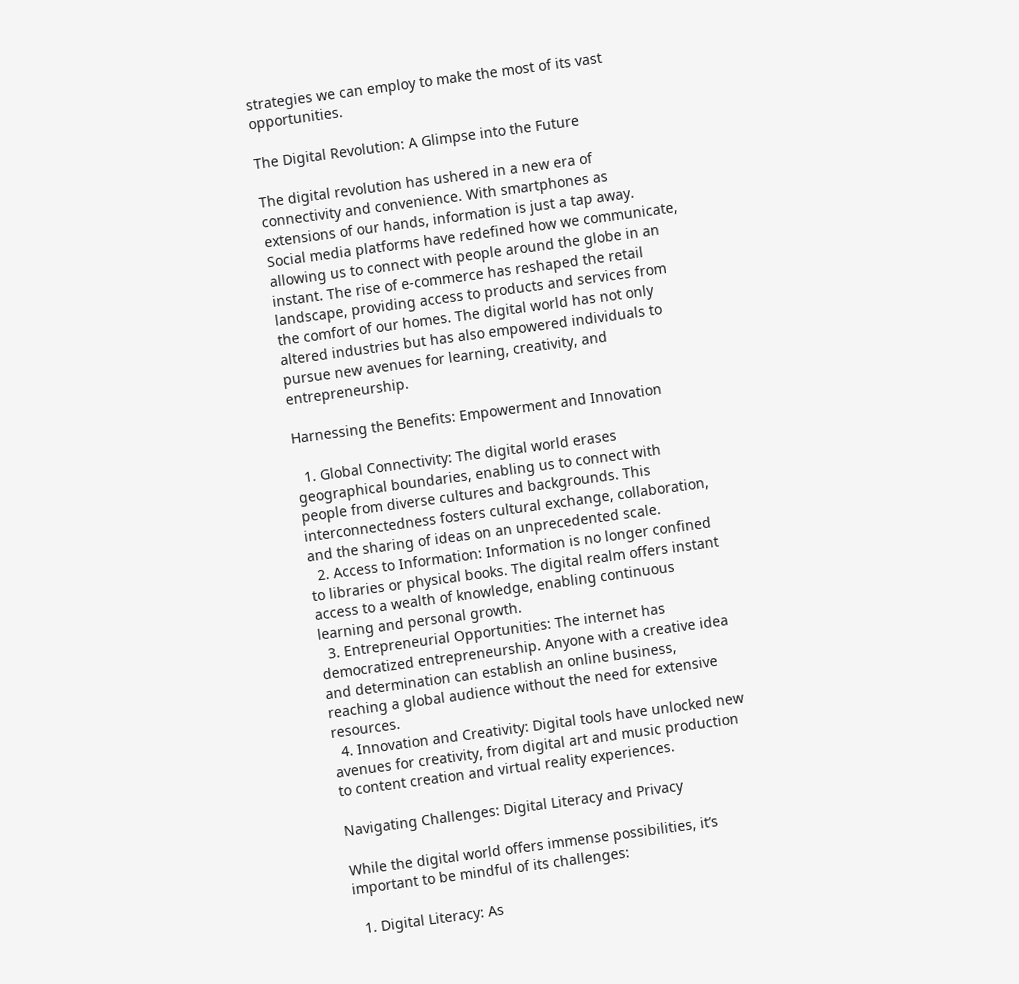strategies we can employ to make the most of its vast opportunities.

The Digital Revolution: A Glimpse into the Future

The digital revolution has ushered in a new era of connectivity and convenience. With smartphones as extensions of our hands, information is just a tap away. Social media platforms have redefined how we communicate, allowing us to connect with people around the globe in an instant. The rise of e-commerce has reshaped the retail landscape, providing access to products and services from the comfort of our homes. The digital world has not only altered industries but has also empowered individuals to pursue new avenues for learning, creativity, and entrepreneurship.

Harnessing the Benefits: Empowerment and Innovation

  1. Global Connectivity: The digital world erases geographical boundaries, enabling us to connect with people from diverse cultures and backgrounds. This interconnectedness fosters cultural exchange, collaboration, and the sharing of ideas on an unprecedented scale.
  2. Access to Information: Information is no longer confined to libraries or physical books. The digital realm offers instant access to a wealth of knowledge, enabling continuous learning and personal growth.
  3. Entrepreneurial Opportunities: The internet has democratized entrepreneurship. Anyone with a creative idea and determination can establish an online business, reaching a global audience without the need for extensive resources.
  4. Innovation and Creativity: Digital tools have unlocked new avenues for creativity, from digital art and music production to content creation and virtual reality experiences.

Navigating Challenges: Digital Literacy and Privacy

While the digital world offers immense possibilities, it’s important to be mindful of its challenges:

  1. Digital Literacy: As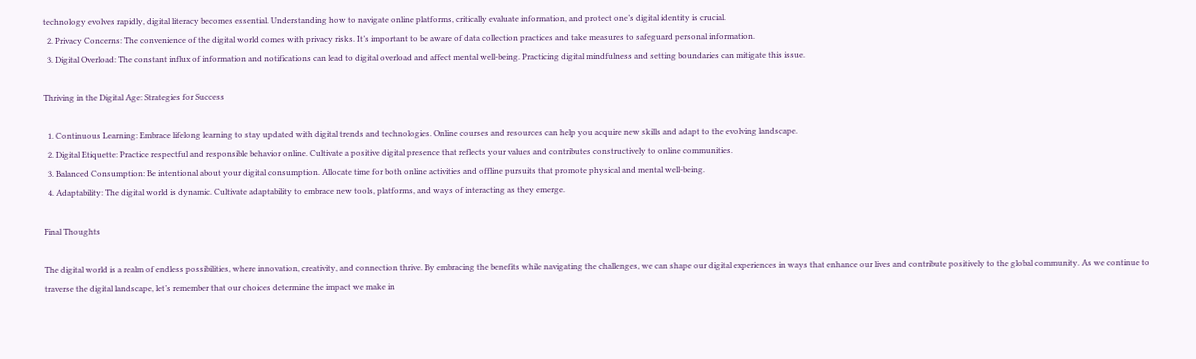technology evolves rapidly, digital literacy becomes essential. Understanding how to navigate online platforms, critically evaluate information, and protect one’s digital identity is crucial.
  2. Privacy Concerns: The convenience of the digital world comes with privacy risks. It’s important to be aware of data collection practices and take measures to safeguard personal information.
  3. Digital Overload: The constant influx of information and notifications can lead to digital overload and affect mental well-being. Practicing digital mindfulness and setting boundaries can mitigate this issue.

Thriving in the Digital Age: Strategies for Success

  1. Continuous Learning: Embrace lifelong learning to stay updated with digital trends and technologies. Online courses and resources can help you acquire new skills and adapt to the evolving landscape.
  2. Digital Etiquette: Practice respectful and responsible behavior online. Cultivate a positive digital presence that reflects your values and contributes constructively to online communities.
  3. Balanced Consumption: Be intentional about your digital consumption. Allocate time for both online activities and offline pursuits that promote physical and mental well-being.
  4. Adaptability: The digital world is dynamic. Cultivate adaptability to embrace new tools, platforms, and ways of interacting as they emerge.

Final Thoughts

The digital world is a realm of endless possibilities, where innovation, creativity, and connection thrive. By embracing the benefits while navigating the challenges, we can shape our digital experiences in ways that enhance our lives and contribute positively to the global community. As we continue to traverse the digital landscape, let’s remember that our choices determine the impact we make in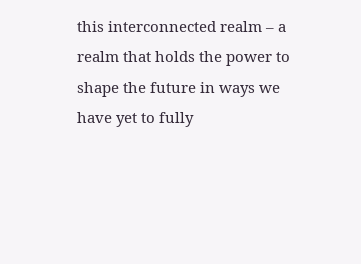this interconnected realm – a realm that holds the power to shape the future in ways we have yet to fully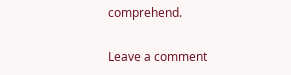comprehend.

Leave a comment